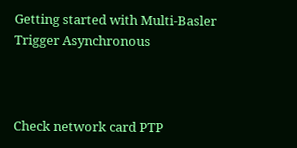Getting started with Multi-Basler Trigger Asynchronous



Check network card PTP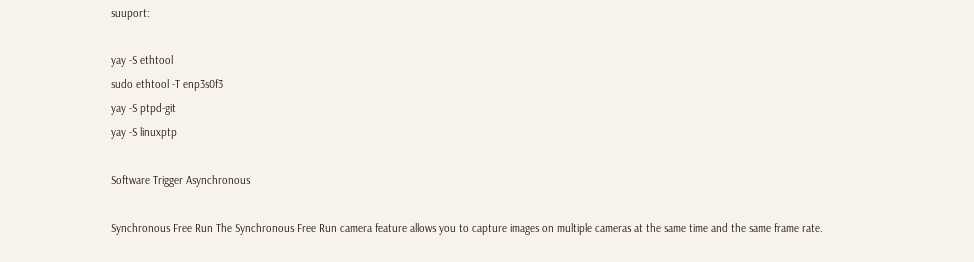suuport:

yay -S ethtool
sudo ethtool -T enp3s0f3
yay -S ptpd-git
yay -S linuxptp

Software Trigger Asynchronous

Synchronous Free Run The Synchronous Free Run camera feature allows you to capture images on multiple cameras at the same time and the same frame rate.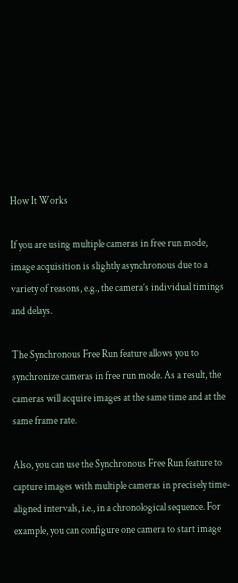How It Works

If you are using multiple cameras in free run mode, image acquisition is slightly asynchronous due to a variety of reasons, e.g., the camera’s individual timings and delays.

The Synchronous Free Run feature allows you to synchronize cameras in free run mode. As a result, the cameras will acquire images at the same time and at the same frame rate.

Also, you can use the Synchronous Free Run feature to capture images with multiple cameras in precisely time-aligned intervals, i.e., in a chronological sequence. For example, you can configure one camera to start image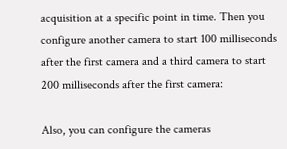acquisition at a specific point in time. Then you configure another camera to start 100 milliseconds after the first camera and a third camera to start 200 milliseconds after the first camera:

Also, you can configure the cameras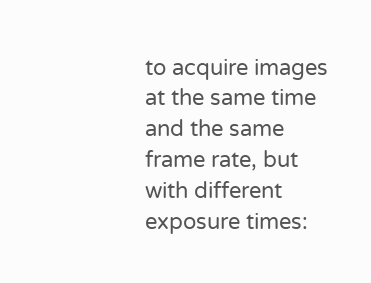to acquire images at the same time and the same frame rate, but with different exposure times: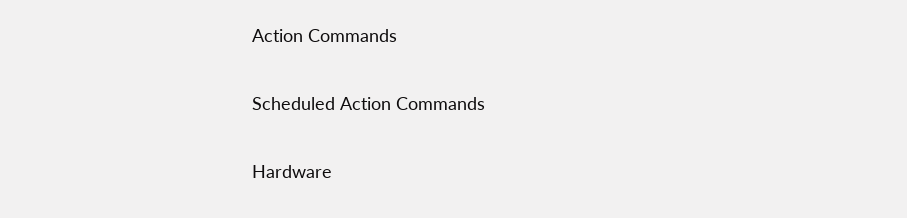Action Commands

Scheduled Action Commands

Hardware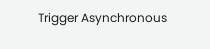Trigger Asynchronous